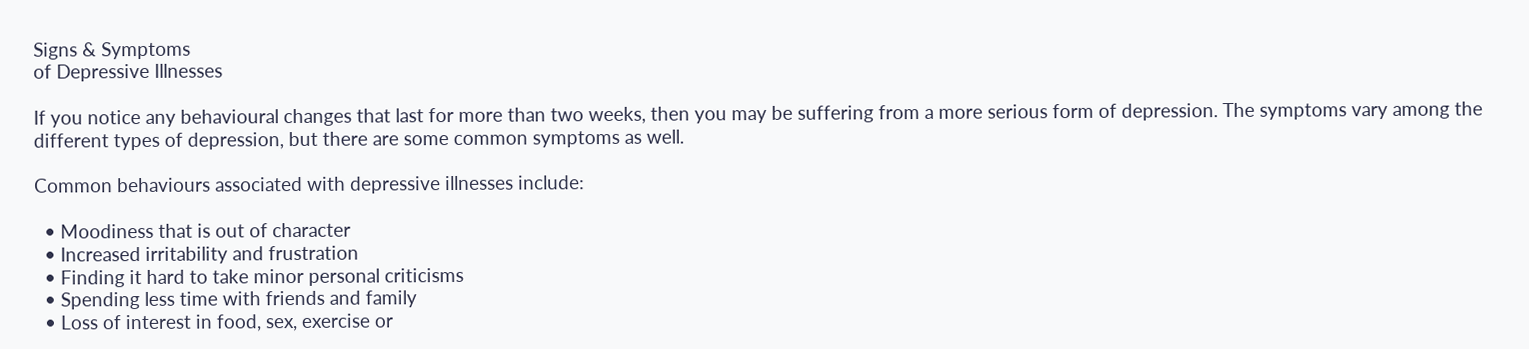Signs & Symptoms
of Depressive Illnesses

If you notice any behavioural changes that last for more than two weeks, then you may be suffering from a more serious form of depression. The symptoms vary among the different types of depression, but there are some common symptoms as well.

Common behaviours associated with depressive illnesses include:

  • Moodiness that is out of character
  • Increased irritability and frustration
  • Finding it hard to take minor personal criticisms
  • Spending less time with friends and family
  • Loss of interest in food, sex, exercise or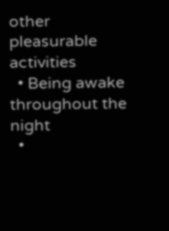other pleasurable activities
  • Being awake throughout the night
  •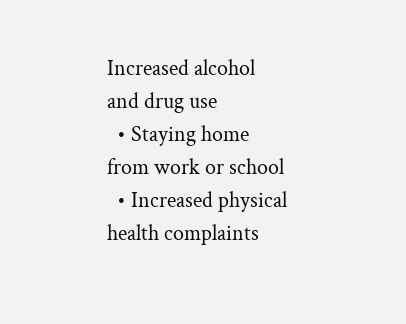Increased alcohol and drug use
  • Staying home from work or school
  • Increased physical health complaints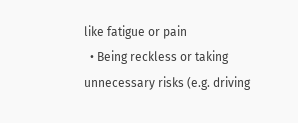like fatigue or pain
  • Being reckless or taking unnecessary risks (e.g. driving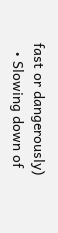fast or dangerously)
  • Slowing down of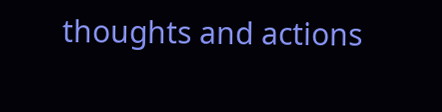thoughts and actions